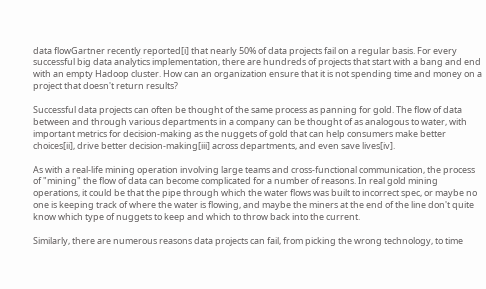data flowGartner recently reported[i] that nearly 50% of data projects fail on a regular basis. For every successful big data analytics implementation, there are hundreds of projects that start with a bang and end with an empty Hadoop cluster. How can an organization ensure that it is not spending time and money on a project that doesn't return results?

Successful data projects can often be thought of the same process as panning for gold. The flow of data between and through various departments in a company can be thought of as analogous to water, with important metrics for decision-making as the nuggets of gold that can help consumers make better choices[ii], drive better decision-making[iii] across departments, and even save lives[iv].

As with a real-life mining operation involving large teams and cross-functional communication, the process of "mining" the flow of data can become complicated for a number of reasons. In real gold mining operations, it could be that the pipe through which the water flows was built to incorrect spec, or maybe no one is keeping track of where the water is flowing, and maybe the miners at the end of the line don't quite know which type of nuggets to keep and which to throw back into the current.

Similarly, there are numerous reasons data projects can fail, from picking the wrong technology, to time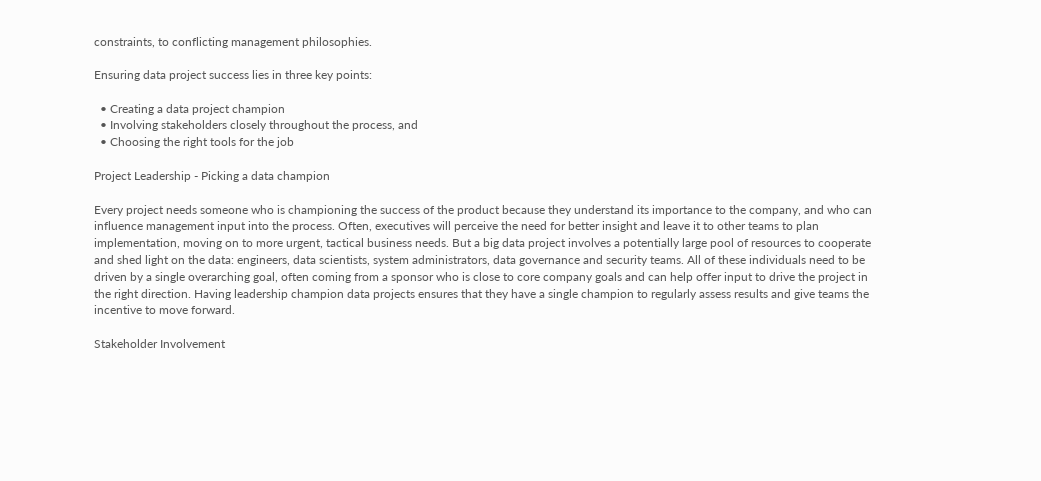constraints, to conflicting management philosophies.

Ensuring data project success lies in three key points:

  • Creating a data project champion
  • Involving stakeholders closely throughout the process, and
  • Choosing the right tools for the job

Project Leadership - Picking a data champion

Every project needs someone who is championing the success of the product because they understand its importance to the company, and who can influence management input into the process. Often, executives will perceive the need for better insight and leave it to other teams to plan implementation, moving on to more urgent, tactical business needs. But a big data project involves a potentially large pool of resources to cooperate and shed light on the data: engineers, data scientists, system administrators, data governance and security teams. All of these individuals need to be driven by a single overarching goal, often coming from a sponsor who is close to core company goals and can help offer input to drive the project in the right direction. Having leadership champion data projects ensures that they have a single champion to regularly assess results and give teams the incentive to move forward.

Stakeholder Involvement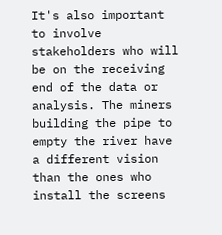It's also important to involve stakeholders who will be on the receiving end of the data or analysis. The miners building the pipe to empty the river have a different vision than the ones who install the screens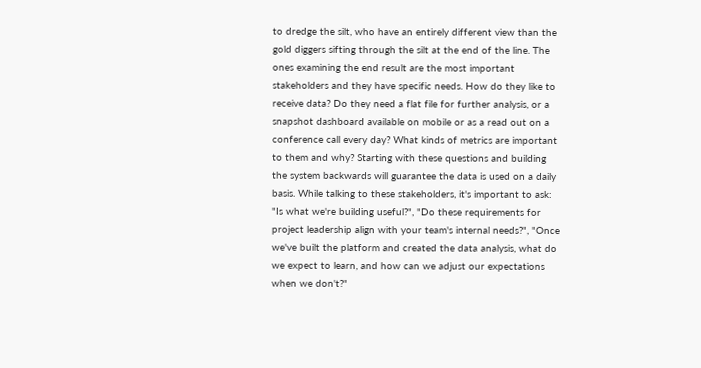to dredge the silt, who have an entirely different view than the gold diggers sifting through the silt at the end of the line. The ones examining the end result are the most important stakeholders and they have specific needs. How do they like to receive data? Do they need a flat file for further analysis, or a snapshot dashboard available on mobile or as a read out on a conference call every day? What kinds of metrics are important to them and why? Starting with these questions and building the system backwards will guarantee the data is used on a daily basis. While talking to these stakeholders, it's important to ask: "Is what we're building useful?", "Do these requirements for project leadership align with your team's internal needs?", "Once we've built the platform and created the data analysis, what do we expect to learn, and how can we adjust our expectations when we don't?"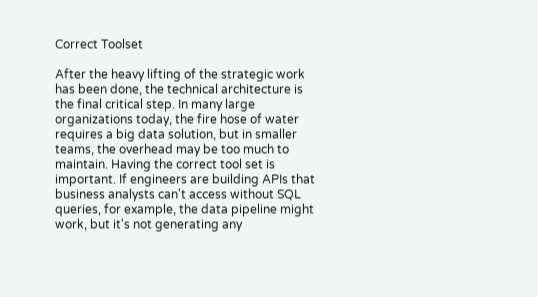Correct Toolset

After the heavy lifting of the strategic work has been done, the technical architecture is the final critical step. In many large organizations today, the fire hose of water requires a big data solution, but in smaller teams, the overhead may be too much to maintain. Having the correct tool set is important. If engineers are building APIs that business analysts can't access without SQL queries, for example, the data pipeline might work, but it's not generating any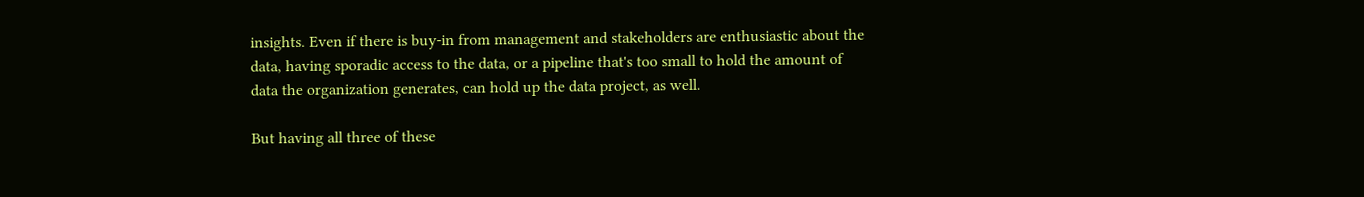insights. Even if there is buy-in from management and stakeholders are enthusiastic about the data, having sporadic access to the data, or a pipeline that's too small to hold the amount of data the organization generates, can hold up the data project, as well.

But having all three of these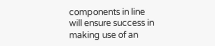components in line will ensure success in making use of an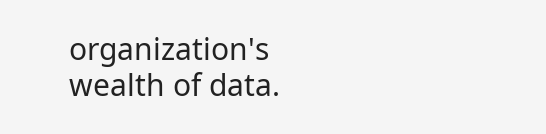organization's wealth of data.